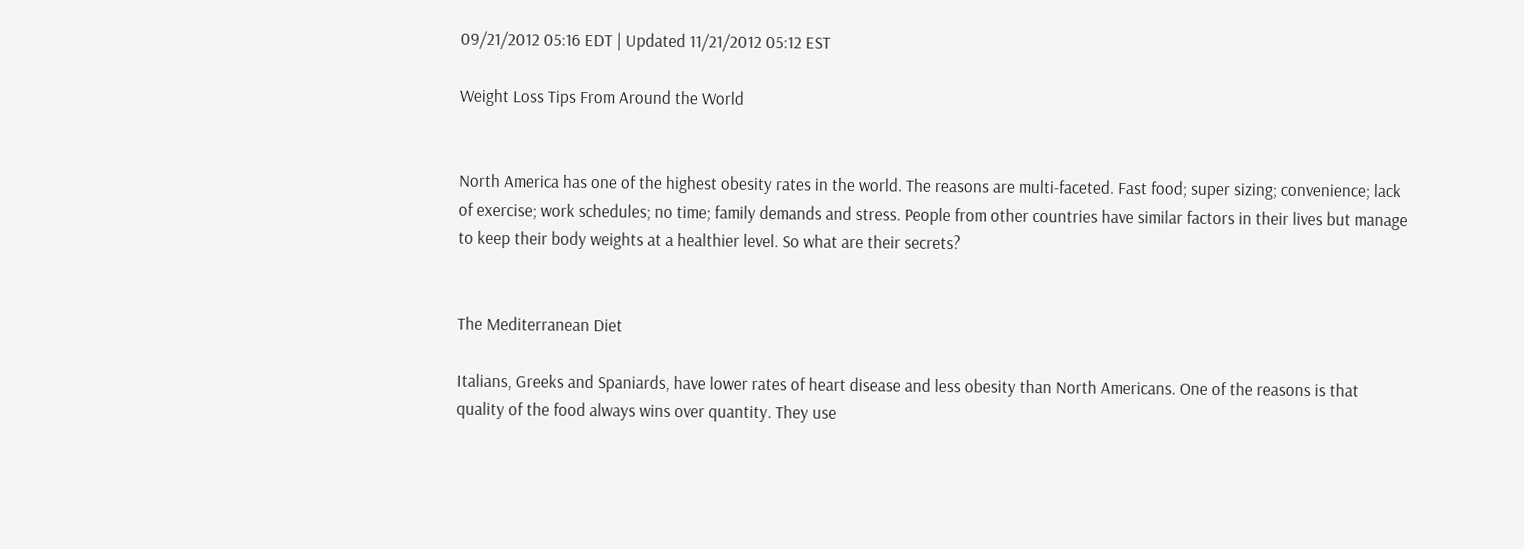09/21/2012 05:16 EDT | Updated 11/21/2012 05:12 EST

Weight Loss Tips From Around the World


North America has one of the highest obesity rates in the world. The reasons are multi-faceted. Fast food; super sizing; convenience; lack of exercise; work schedules; no time; family demands and stress. People from other countries have similar factors in their lives but manage to keep their body weights at a healthier level. So what are their secrets?


The Mediterranean Diet

Italians, Greeks and Spaniards, have lower rates of heart disease and less obesity than North Americans. One of the reasons is that quality of the food always wins over quantity. They use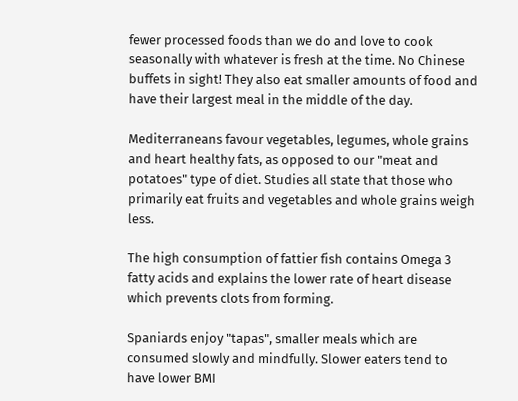fewer processed foods than we do and love to cook seasonally with whatever is fresh at the time. No Chinese buffets in sight! They also eat smaller amounts of food and have their largest meal in the middle of the day.

Mediterraneans favour vegetables, legumes, whole grains and heart healthy fats, as opposed to our "meat and potatoes" type of diet. Studies all state that those who primarily eat fruits and vegetables and whole grains weigh less.

The high consumption of fattier fish contains Omega 3 fatty acids and explains the lower rate of heart disease which prevents clots from forming.

Spaniards enjoy "tapas", smaller meals which are consumed slowly and mindfully. Slower eaters tend to have lower BMI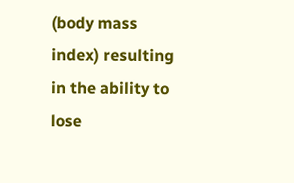(body mass index) resulting in the ability to lose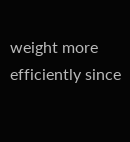weight more efficiently since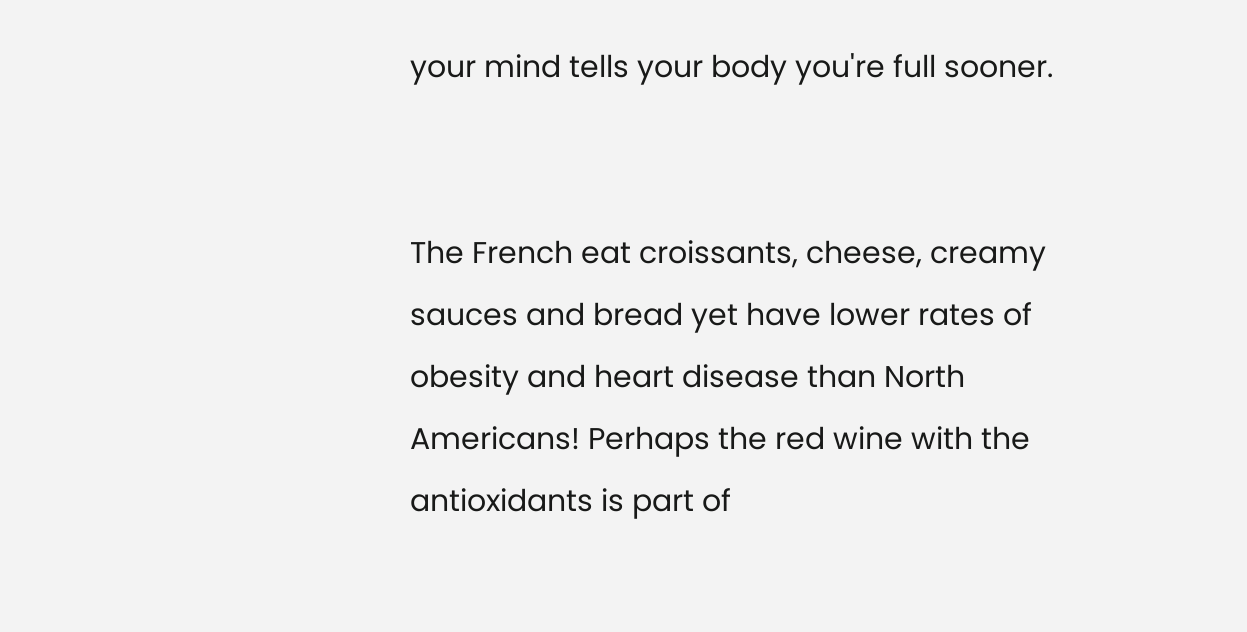your mind tells your body you're full sooner.


The French eat croissants, cheese, creamy sauces and bread yet have lower rates of obesity and heart disease than North Americans! Perhaps the red wine with the antioxidants is part of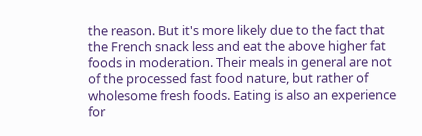the reason. But it's more likely due to the fact that the French snack less and eat the above higher fat foods in moderation. Their meals in general are not of the processed fast food nature, but rather of wholesome fresh foods. Eating is also an experience for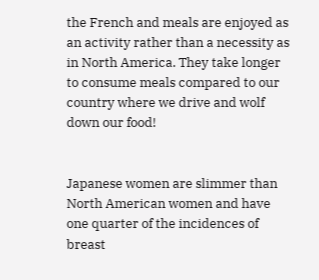the French and meals are enjoyed as an activity rather than a necessity as in North America. They take longer to consume meals compared to our country where we drive and wolf down our food!


Japanese women are slimmer than North American women and have one quarter of the incidences of breast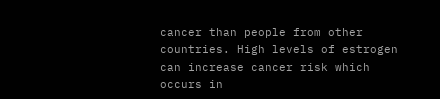cancer than people from other countries. High levels of estrogen can increase cancer risk which occurs in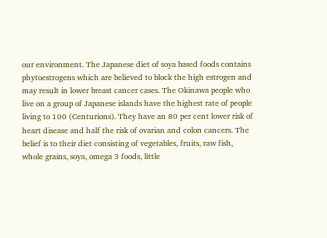our environment. The Japanese diet of soya based foods contains phytoestrogens which are believed to block the high estrogen and may result in lower breast cancer cases. The Okinawa people who live on a group of Japanese islands have the highest rate of people living to 100 (Centurions). They have an 80 per cent lower risk of heart disease and half the risk of ovarian and colon cancers. The belief is to their diet consisting of vegetables, fruits, raw fish, whole grains, soya, omega 3 foods, little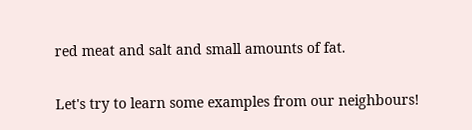red meat and salt and small amounts of fat.

Let's try to learn some examples from our neighbours!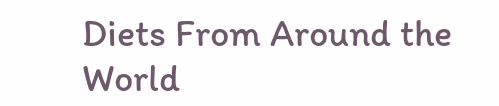Diets From Around the World